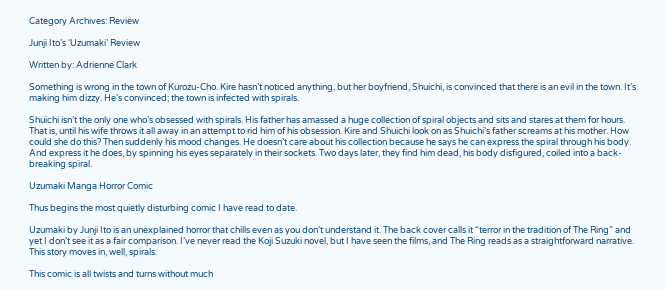Category Archives: Review

Junji Ito’s ‘Uzumaki’ Review

Written by: Adrienne Clark

Something is wrong in the town of Kurozu-Cho. Kire hasn’t noticed anything, but her boyfriend, Shuichi, is convinced that there is an evil in the town. It’s making him dizzy. He’s convinced; the town is infected with spirals.

Shuichi isn’t the only one who’s obsessed with spirals. His father has amassed a huge collection of spiral objects and sits and stares at them for hours. That is, until his wife throws it all away in an attempt to rid him of his obsession. Kire and Shuichi look on as Shuichi’s father screams at his mother. How could she do this? Then suddenly his mood changes. He doesn’t care about his collection because he says he can express the spiral through his body. And express it he does, by spinning his eyes separately in their sockets. Two days later, they find him dead, his body disfigured, coiled into a back-breaking spiral.

Uzumaki Manga Horror Comic

Thus begins the most quietly disturbing comic I have read to date.

Uzumaki by Junji Ito is an unexplained horror that chills even as you don’t understand it. The back cover calls it “terror in the tradition of The Ring” and yet I don’t see it as a fair comparison. I’ve never read the Koji Suzuki novel, but I have seen the films, and The Ring reads as a straightforward narrative. This story moves in, well, spirals.

This comic is all twists and turns without much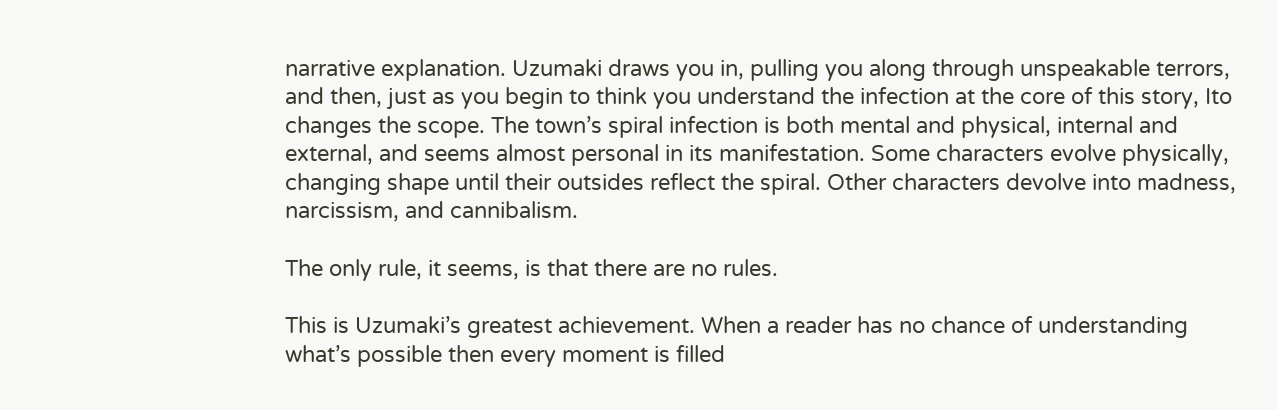narrative explanation. Uzumaki draws you in, pulling you along through unspeakable terrors, and then, just as you begin to think you understand the infection at the core of this story, Ito changes the scope. The town’s spiral infection is both mental and physical, internal and external, and seems almost personal in its manifestation. Some characters evolve physically, changing shape until their outsides reflect the spiral. Other characters devolve into madness, narcissism, and cannibalism.

The only rule, it seems, is that there are no rules.

This is Uzumaki’s greatest achievement. When a reader has no chance of understanding what’s possible then every moment is filled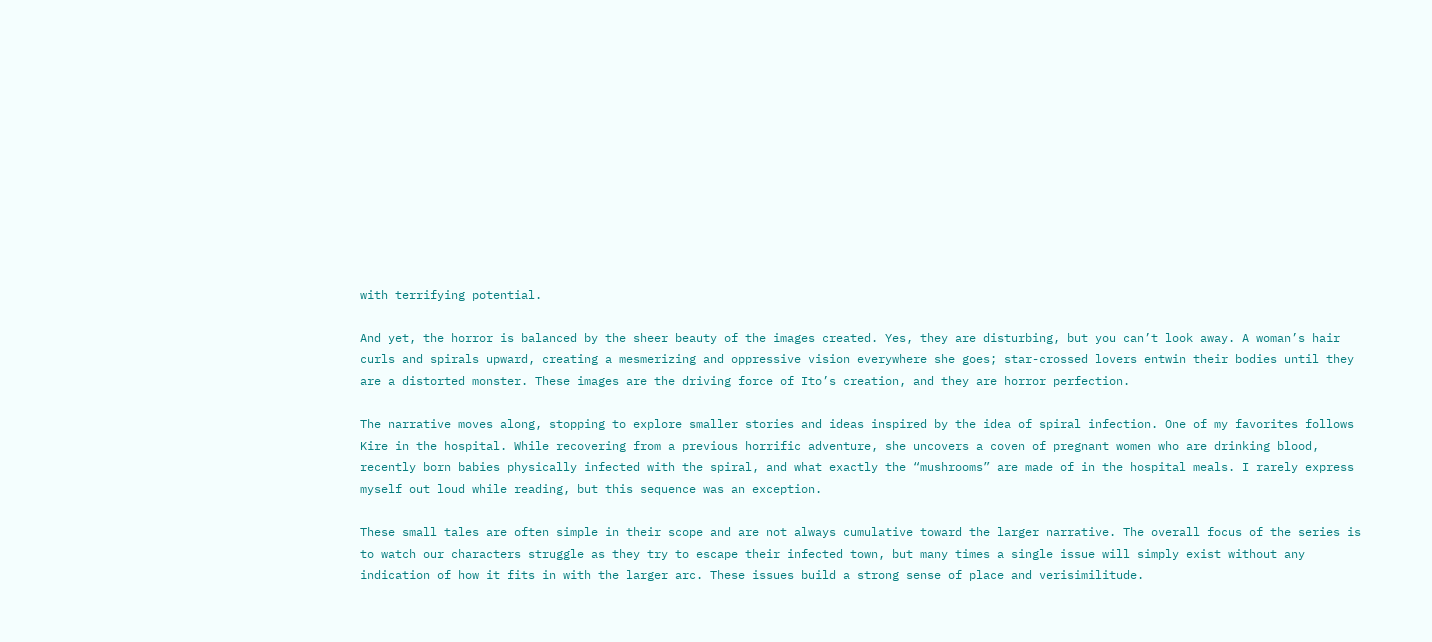with terrifying potential.

And yet, the horror is balanced by the sheer beauty of the images created. Yes, they are disturbing, but you can’t look away. A woman’s hair curls and spirals upward, creating a mesmerizing and oppressive vision everywhere she goes; star-crossed lovers entwin their bodies until they are a distorted monster. These images are the driving force of Ito’s creation, and they are horror perfection.

The narrative moves along, stopping to explore smaller stories and ideas inspired by the idea of spiral infection. One of my favorites follows Kire in the hospital. While recovering from a previous horrific adventure, she uncovers a coven of pregnant women who are drinking blood, recently born babies physically infected with the spiral, and what exactly the “mushrooms” are made of in the hospital meals. I rarely express myself out loud while reading, but this sequence was an exception.

These small tales are often simple in their scope and are not always cumulative toward the larger narrative. The overall focus of the series is to watch our characters struggle as they try to escape their infected town, but many times a single issue will simply exist without any indication of how it fits in with the larger arc. These issues build a strong sense of place and verisimilitude.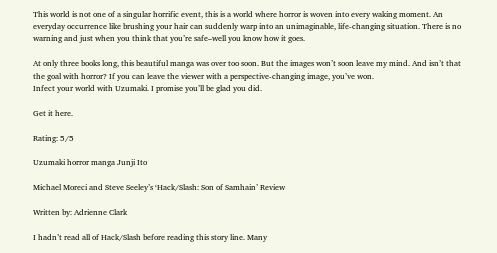This world is not one of a singular horrific event, this is a world where horror is woven into every waking moment. An everyday occurrence like brushing your hair can suddenly warp into an unimaginable, life-changing situation. There is no warning and just when you think that you’re safe–well you know how it goes.

At only three books long, this beautiful manga was over too soon. But the images won’t soon leave my mind. And isn’t that the goal with horror? If you can leave the viewer with a perspective-changing image, you’ve won.
Infect your world with Uzumaki. I promise you’ll be glad you did.

Get it here.

Rating: 5/5

Uzumaki horror manga Junji Ito

Michael Moreci and Steve Seeley’s ‘Hack/Slash: Son of Samhain’ Review

Written by: Adrienne Clark

I hadn’t read all of Hack/Slash before reading this story line. Many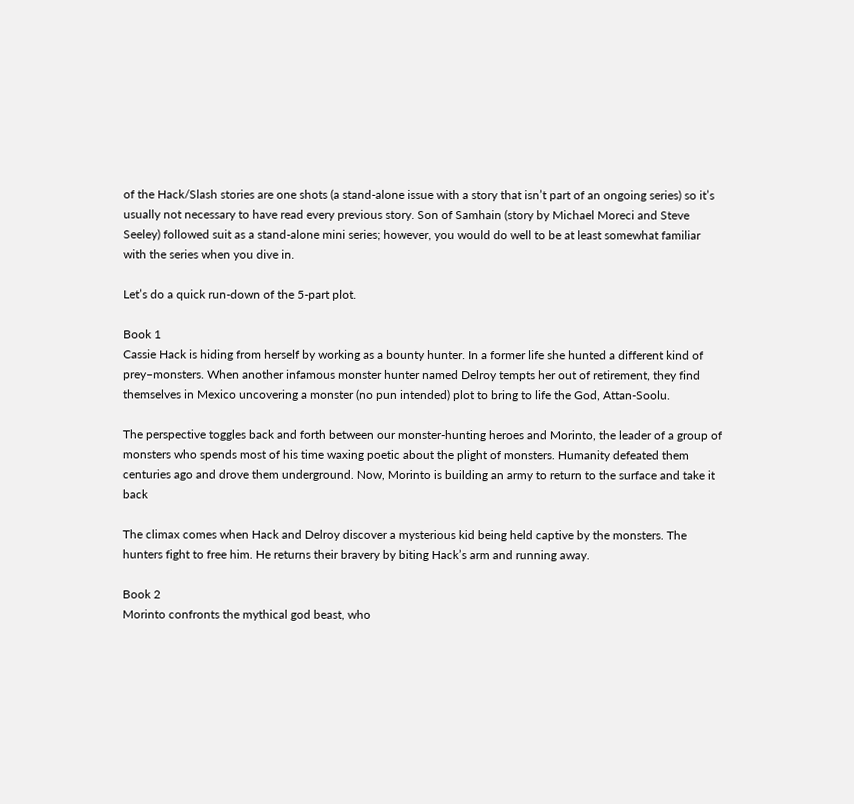of the Hack/Slash stories are one shots (a stand-alone issue with a story that isn’t part of an ongoing series) so it’s usually not necessary to have read every previous story. Son of Samhain (story by Michael Moreci and Steve Seeley) followed suit as a stand-alone mini series; however, you would do well to be at least somewhat familiar with the series when you dive in.

Let’s do a quick run-down of the 5-part plot.

Book 1
Cassie Hack is hiding from herself by working as a bounty hunter. In a former life she hunted a different kind of prey–monsters. When another infamous monster hunter named Delroy tempts her out of retirement, they find themselves in Mexico uncovering a monster (no pun intended) plot to bring to life the God, Attan-Soolu.

The perspective toggles back and forth between our monster-hunting heroes and Morinto, the leader of a group of monsters who spends most of his time waxing poetic about the plight of monsters. Humanity defeated them centuries ago and drove them underground. Now, Morinto is building an army to return to the surface and take it back

The climax comes when Hack and Delroy discover a mysterious kid being held captive by the monsters. The hunters fight to free him. He returns their bravery by biting Hack’s arm and running away.

Book 2
Morinto confronts the mythical god beast, who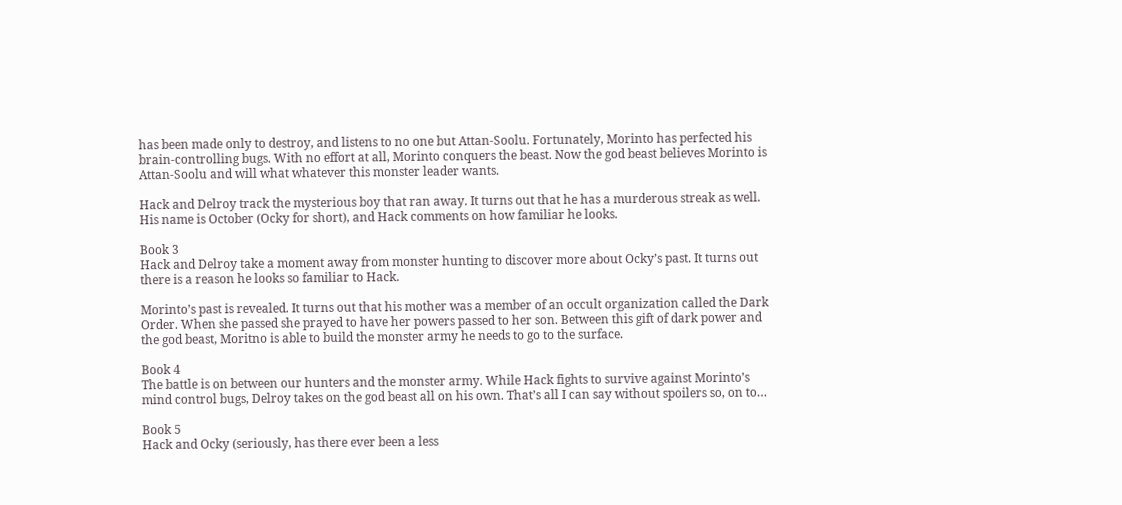has been made only to destroy, and listens to no one but Attan-Soolu. Fortunately, Morinto has perfected his brain-controlling bugs. With no effort at all, Morinto conquers the beast. Now the god beast believes Morinto is Attan-Soolu and will what whatever this monster leader wants.

Hack and Delroy track the mysterious boy that ran away. It turns out that he has a murderous streak as well. His name is October (Ocky for short), and Hack comments on how familiar he looks.

Book 3
Hack and Delroy take a moment away from monster hunting to discover more about Ocky’s past. It turns out there is a reason he looks so familiar to Hack.

Morinto’s past is revealed. It turns out that his mother was a member of an occult organization called the Dark Order. When she passed she prayed to have her powers passed to her son. Between this gift of dark power and the god beast, Moritno is able to build the monster army he needs to go to the surface.

Book 4
The battle is on between our hunters and the monster army. While Hack fights to survive against Morinto’s mind control bugs, Delroy takes on the god beast all on his own. That’s all I can say without spoilers so, on to…

Book 5
Hack and Ocky (seriously, has there ever been a less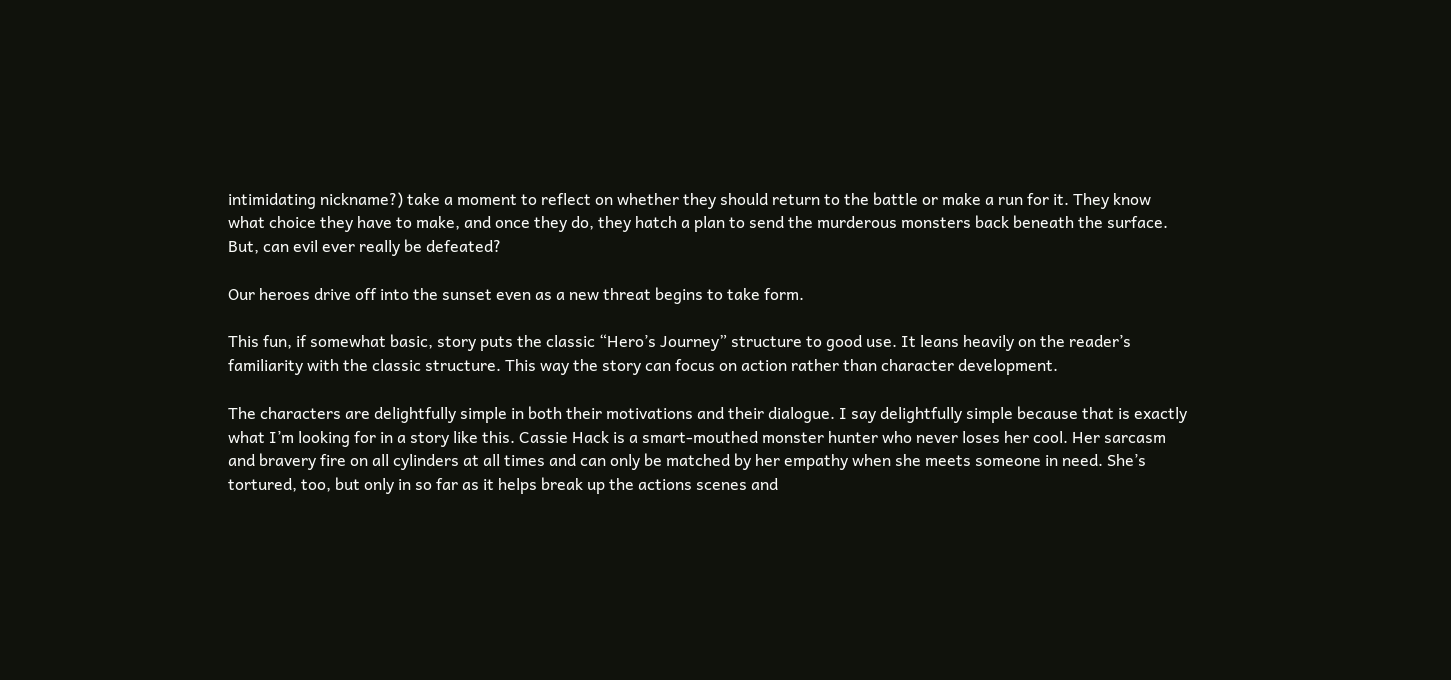intimidating nickname?) take a moment to reflect on whether they should return to the battle or make a run for it. They know what choice they have to make, and once they do, they hatch a plan to send the murderous monsters back beneath the surface. But, can evil ever really be defeated?

Our heroes drive off into the sunset even as a new threat begins to take form.

This fun, if somewhat basic, story puts the classic “Hero’s Journey” structure to good use. It leans heavily on the reader’s familiarity with the classic structure. This way the story can focus on action rather than character development.

The characters are delightfully simple in both their motivations and their dialogue. I say delightfully simple because that is exactly what I’m looking for in a story like this. Cassie Hack is a smart-mouthed monster hunter who never loses her cool. Her sarcasm and bravery fire on all cylinders at all times and can only be matched by her empathy when she meets someone in need. She’s tortured, too, but only in so far as it helps break up the actions scenes and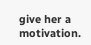give her a motivation.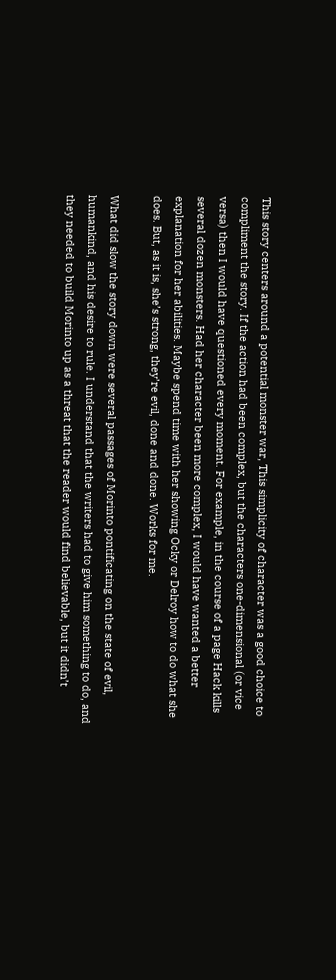This story centers around a potential monster war, This simplicity of character was a good choice to compliment the story. If the action had been complex, but the characters one-dimensional (or vice versa) then I would have questioned every moment. For example, in the course of a page Hack kills several dozen monsters. Had her character been more complex, I would have wanted a better explanation for her abilities. Maybe spend time with her showing Ocky or Delroy how to do what she does. But, as it is, she’s strong, they’re evil, done and done. Works for me.

What did slow the story down were several passages of Morinto pontificating on the state of evil, humankind, and his desire to rule. I understand that the writers had to give him something to do, and they needed to build Morinto up as a threat that the reader would find believable, but it didn’t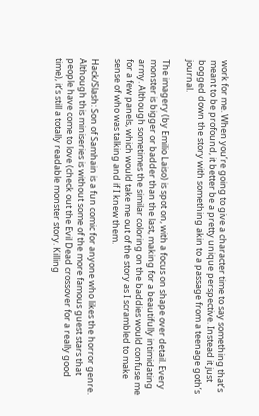work for me. When you’re going to give a character time to say something that’s meant to be profound, it better be a pretty unique perspective. Instead it just bogged down the story with something akin to a passage from a teenage goth’s journal.

The imagery (by Emilio Laiso) is spot on, with a focus on shape over detail. Every monster is bigger or badder than the last, making for a beautifully intimidating army. Although sometimes the similar coloring on the baddies would confuse me for a few panels, which would take me out of the story as I scrambled to make sense of who was talking and if I knew them.

Hack/Slash: Son of Samhain is a fun comic for anyone who likes the horror genre. Although this miniseries is without some of the more famous guest stars that people have come to love (check out the Evil Dead crossover for a really good time), it’s still a totally readable monster story. Killing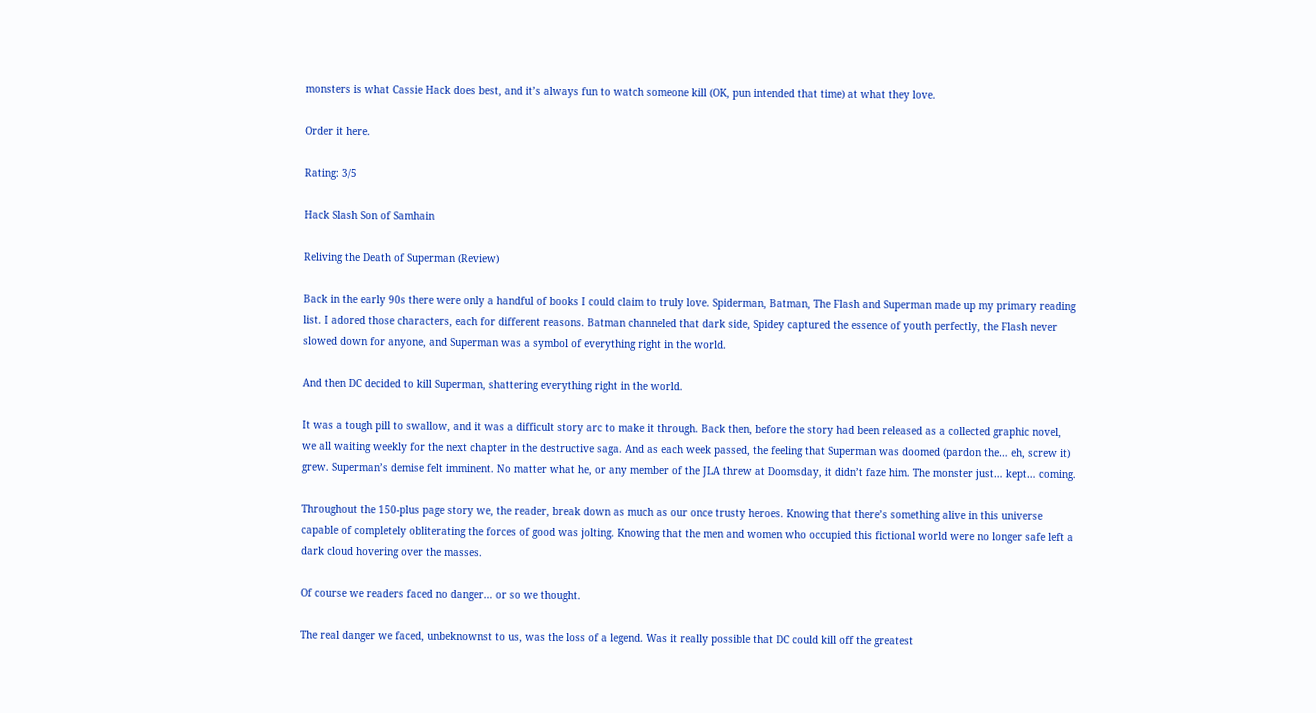monsters is what Cassie Hack does best, and it’s always fun to watch someone kill (OK, pun intended that time) at what they love.

Order it here.

Rating: 3/5

Hack Slash Son of Samhain

Reliving the Death of Superman (Review)

Back in the early 90s there were only a handful of books I could claim to truly love. Spiderman, Batman, The Flash and Superman made up my primary reading list. I adored those characters, each for different reasons. Batman channeled that dark side, Spidey captured the essence of youth perfectly, the Flash never slowed down for anyone, and Superman was a symbol of everything right in the world.

And then DC decided to kill Superman, shattering everything right in the world.

It was a tough pill to swallow, and it was a difficult story arc to make it through. Back then, before the story had been released as a collected graphic novel, we all waiting weekly for the next chapter in the destructive saga. And as each week passed, the feeling that Superman was doomed (pardon the… eh, screw it) grew. Superman’s demise felt imminent. No matter what he, or any member of the JLA threw at Doomsday, it didn’t faze him. The monster just… kept… coming.

Throughout the 150-plus page story we, the reader, break down as much as our once trusty heroes. Knowing that there’s something alive in this universe capable of completely obliterating the forces of good was jolting. Knowing that the men and women who occupied this fictional world were no longer safe left a dark cloud hovering over the masses.

Of course we readers faced no danger… or so we thought.

The real danger we faced, unbeknownst to us, was the loss of a legend. Was it really possible that DC could kill off the greatest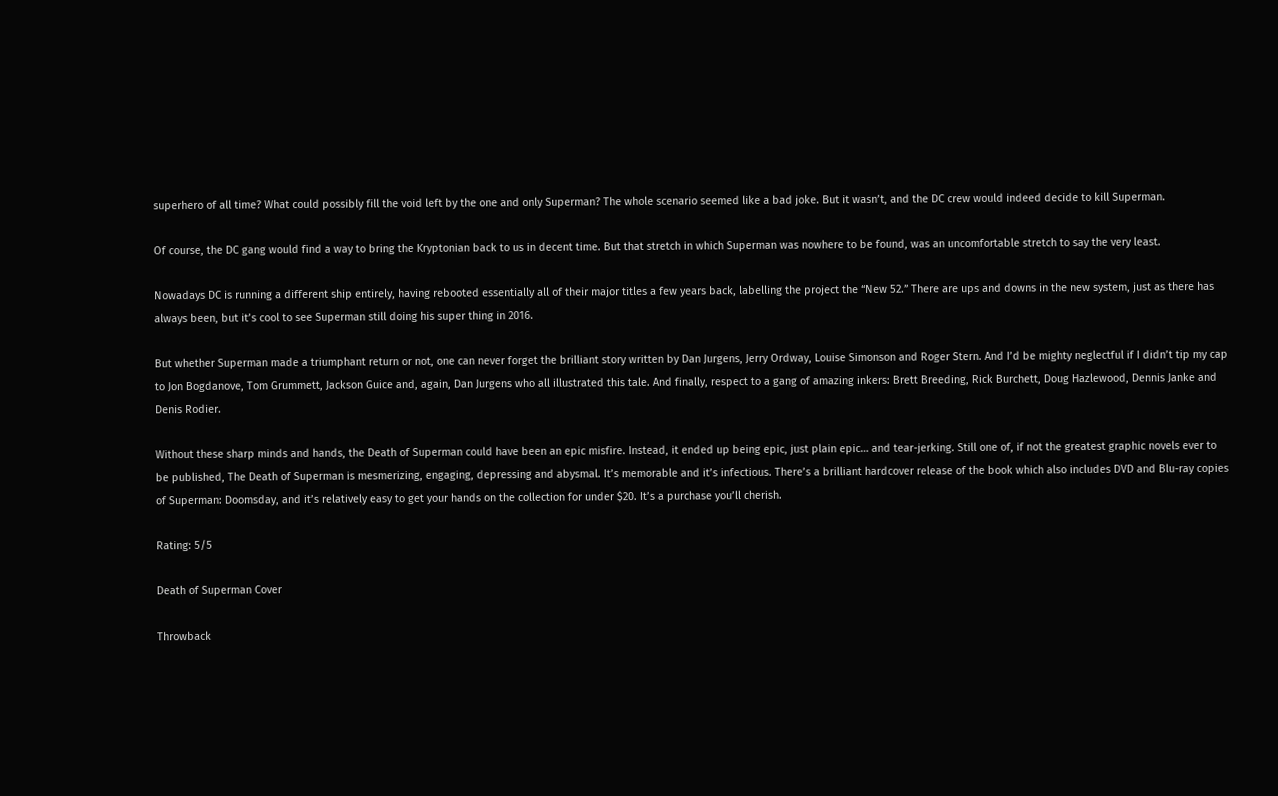superhero of all time? What could possibly fill the void left by the one and only Superman? The whole scenario seemed like a bad joke. But it wasn’t, and the DC crew would indeed decide to kill Superman.

Of course, the DC gang would find a way to bring the Kryptonian back to us in decent time. But that stretch in which Superman was nowhere to be found, was an uncomfortable stretch to say the very least.

Nowadays DC is running a different ship entirely, having rebooted essentially all of their major titles a few years back, labelling the project the “New 52.” There are ups and downs in the new system, just as there has always been, but it’s cool to see Superman still doing his super thing in 2016.

But whether Superman made a triumphant return or not, one can never forget the brilliant story written by Dan Jurgens, Jerry Ordway, Louise Simonson and Roger Stern. And I’d be mighty neglectful if I didn’t tip my cap to Jon Bogdanove, Tom Grummett, Jackson Guice and, again, Dan Jurgens who all illustrated this tale. And finally, respect to a gang of amazing inkers: Brett Breeding, Rick Burchett, Doug Hazlewood, Dennis Janke and Denis Rodier.

Without these sharp minds and hands, the Death of Superman could have been an epic misfire. Instead, it ended up being epic, just plain epic… and tear-jerking. Still one of, if not the greatest graphic novels ever to be published, The Death of Superman is mesmerizing, engaging, depressing and abysmal. It’s memorable and it’s infectious. There’s a brilliant hardcover release of the book which also includes DVD and Blu-ray copies of Superman: Doomsday, and it’s relatively easy to get your hands on the collection for under $20. It’s a purchase you’ll cherish.

Rating: 5/5

Death of Superman Cover

Throwback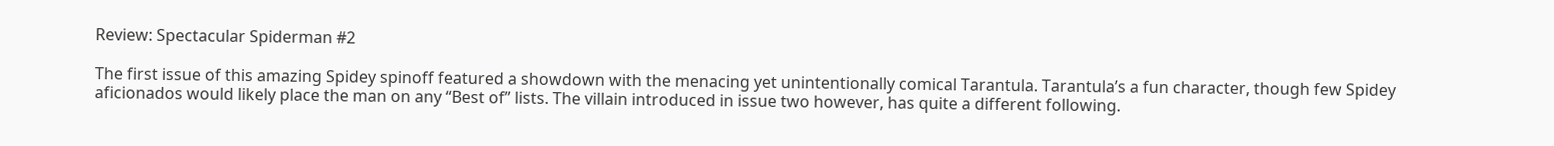Review: Spectacular Spiderman #2

The first issue of this amazing Spidey spinoff featured a showdown with the menacing yet unintentionally comical Tarantula. Tarantula’s a fun character, though few Spidey aficionados would likely place the man on any “Best of” lists. The villain introduced in issue two however, has quite a different following.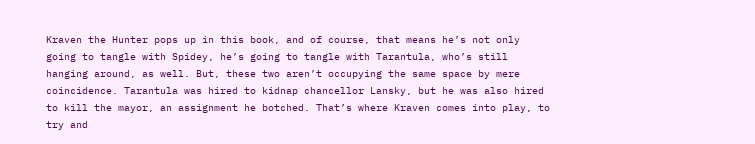Kraven the Hunter pops up in this book, and of course, that means he’s not only going to tangle with Spidey, he’s going to tangle with Tarantula, who’s still hanging around, as well. But, these two aren’t occupying the same space by mere coincidence. Tarantula was hired to kidnap chancellor Lansky, but he was also hired to kill the mayor, an assignment he botched. That’s where Kraven comes into play, to try and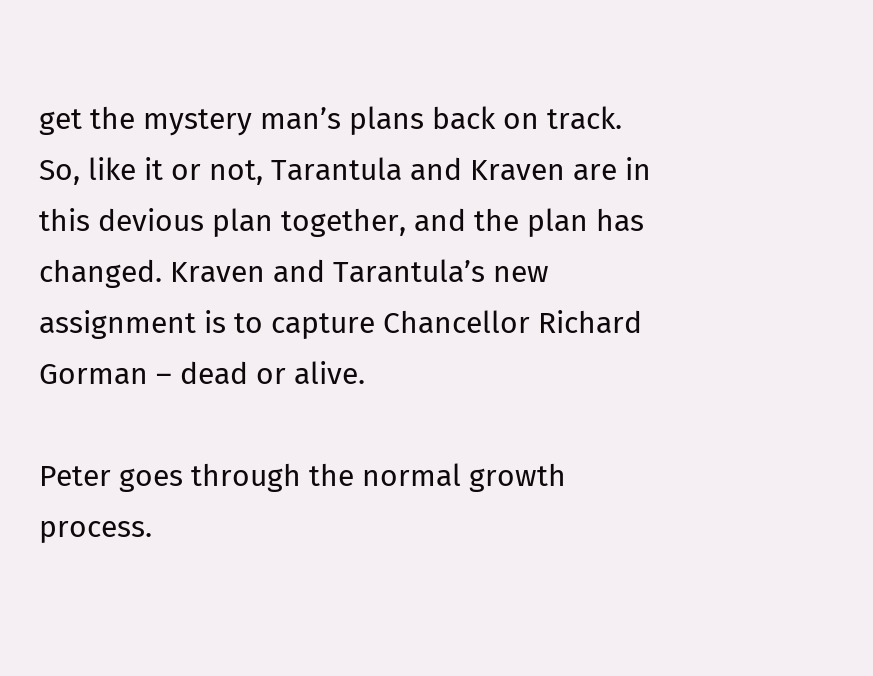get the mystery man’s plans back on track. So, like it or not, Tarantula and Kraven are in this devious plan together, and the plan has changed. Kraven and Tarantula’s new assignment is to capture Chancellor Richard Gorman – dead or alive.

Peter goes through the normal growth process.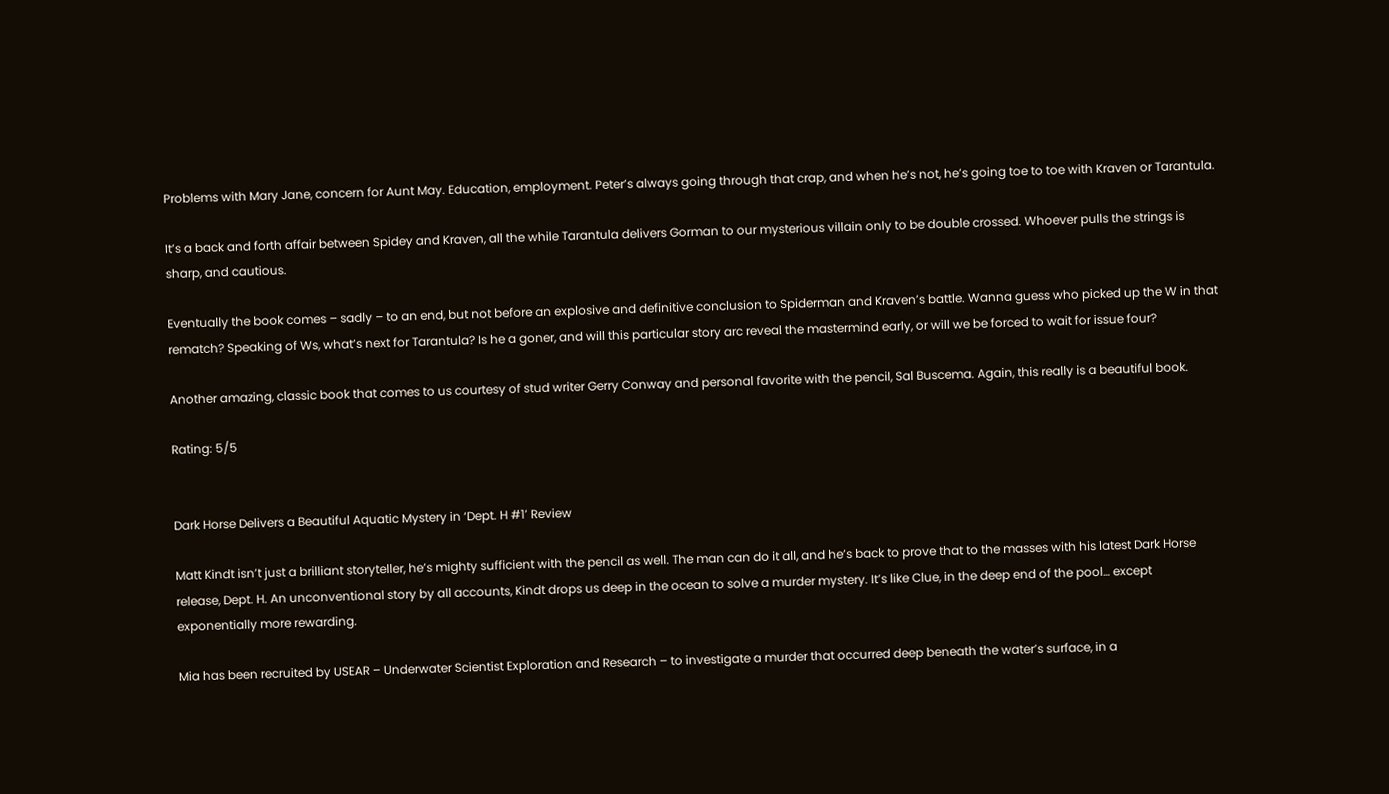Problems with Mary Jane, concern for Aunt May. Education, employment. Peter’s always going through that crap, and when he’s not, he’s going toe to toe with Kraven or Tarantula.

It’s a back and forth affair between Spidey and Kraven, all the while Tarantula delivers Gorman to our mysterious villain only to be double crossed. Whoever pulls the strings is sharp, and cautious.

Eventually the book comes – sadly – to an end, but not before an explosive and definitive conclusion to Spiderman and Kraven’s battle. Wanna guess who picked up the W in that rematch? Speaking of Ws, what’s next for Tarantula? Is he a goner, and will this particular story arc reveal the mastermind early, or will we be forced to wait for issue four?

Another amazing, classic book that comes to us courtesy of stud writer Gerry Conway and personal favorite with the pencil, Sal Buscema. Again, this really is a beautiful book.

Rating: 5/5


Dark Horse Delivers a Beautiful Aquatic Mystery in ‘Dept. H #1’ Review

Matt Kindt isn’t just a brilliant storyteller, he’s mighty sufficient with the pencil as well. The man can do it all, and he’s back to prove that to the masses with his latest Dark Horse release, Dept. H. An unconventional story by all accounts, Kindt drops us deep in the ocean to solve a murder mystery. It’s like Clue, in the deep end of the pool… except exponentially more rewarding.

Mia has been recruited by USEAR – Underwater Scientist Exploration and Research – to investigate a murder that occurred deep beneath the water’s surface, in a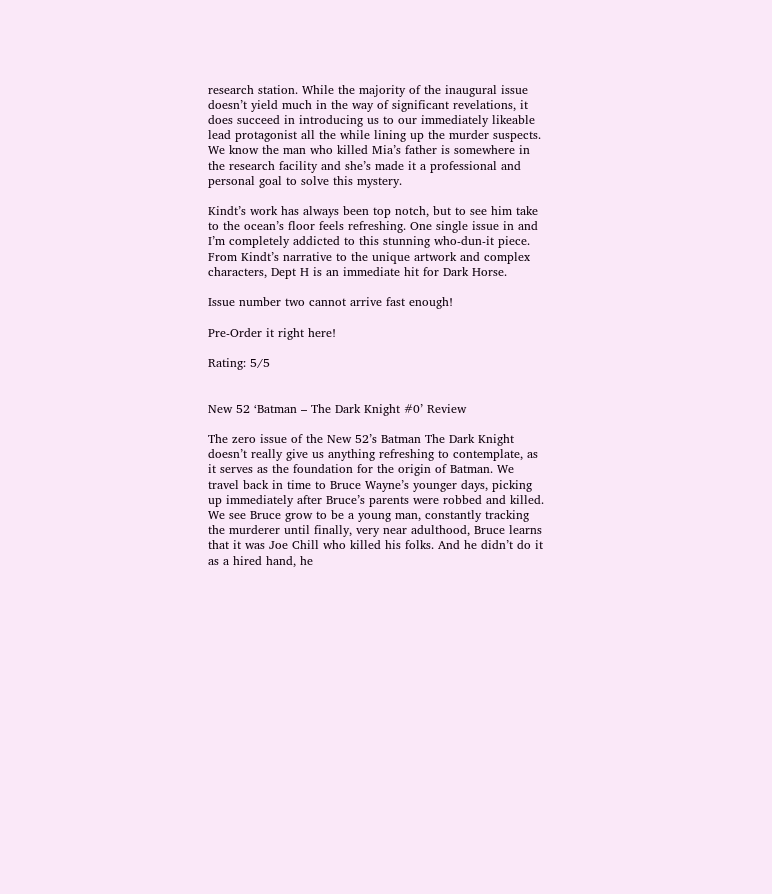research station. While the majority of the inaugural issue doesn’t yield much in the way of significant revelations, it does succeed in introducing us to our immediately likeable lead protagonist all the while lining up the murder suspects. We know the man who killed Mia’s father is somewhere in the research facility and she’s made it a professional and personal goal to solve this mystery.

Kindt’s work has always been top notch, but to see him take to the ocean’s floor feels refreshing. One single issue in and I’m completely addicted to this stunning who-dun-it piece. From Kindt’s narrative to the unique artwork and complex characters, Dept H is an immediate hit for Dark Horse.

Issue number two cannot arrive fast enough!

Pre-Order it right here!

Rating: 5/5


New 52 ‘Batman – The Dark Knight #0’ Review

The zero issue of the New 52’s Batman The Dark Knight doesn’t really give us anything refreshing to contemplate, as it serves as the foundation for the origin of Batman. We travel back in time to Bruce Wayne’s younger days, picking up immediately after Bruce’s parents were robbed and killed. We see Bruce grow to be a young man, constantly tracking the murderer until finally, very near adulthood, Bruce learns that it was Joe Chill who killed his folks. And he didn’t do it as a hired hand, he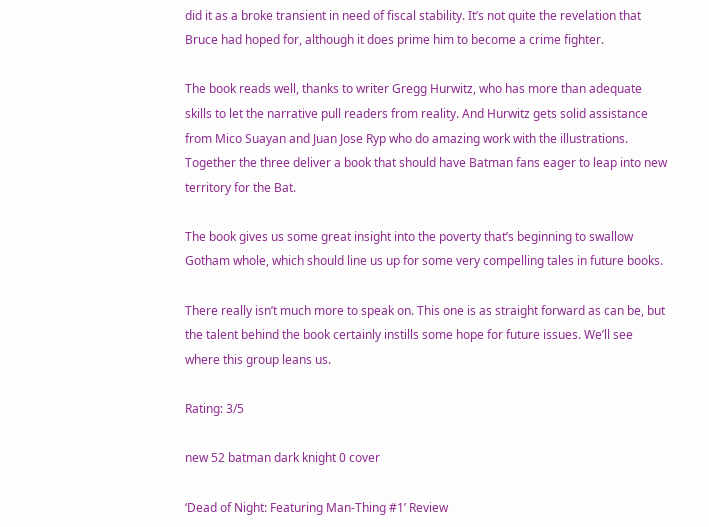did it as a broke transient in need of fiscal stability. It’s not quite the revelation that Bruce had hoped for, although it does prime him to become a crime fighter.

The book reads well, thanks to writer Gregg Hurwitz, who has more than adequate skills to let the narrative pull readers from reality. And Hurwitz gets solid assistance from Mico Suayan and Juan Jose Ryp who do amazing work with the illustrations. Together the three deliver a book that should have Batman fans eager to leap into new territory for the Bat.

The book gives us some great insight into the poverty that’s beginning to swallow Gotham whole, which should line us up for some very compelling tales in future books.

There really isn’t much more to speak on. This one is as straight forward as can be, but the talent behind the book certainly instills some hope for future issues. We’ll see where this group leans us.

Rating: 3/5

new 52 batman dark knight 0 cover

‘Dead of Night: Featuring Man-Thing #1’ Review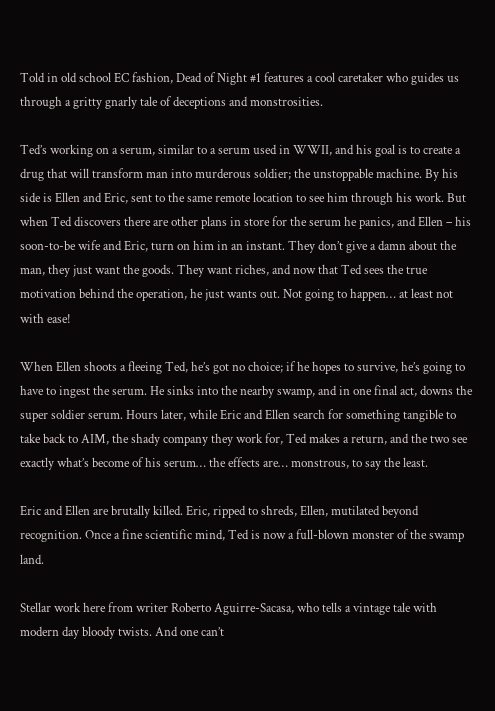Told in old school EC fashion, Dead of Night #1 features a cool caretaker who guides us through a gritty gnarly tale of deceptions and monstrosities.

Ted’s working on a serum, similar to a serum used in WWII, and his goal is to create a drug that will transform man into murderous soldier; the unstoppable machine. By his side is Ellen and Eric, sent to the same remote location to see him through his work. But when Ted discovers there are other plans in store for the serum he panics, and Ellen – his soon-to-be wife and Eric, turn on him in an instant. They don’t give a damn about the man, they just want the goods. They want riches, and now that Ted sees the true motivation behind the operation, he just wants out. Not going to happen… at least not with ease!

When Ellen shoots a fleeing Ted, he’s got no choice; if he hopes to survive, he’s going to have to ingest the serum. He sinks into the nearby swamp, and in one final act, downs the super soldier serum. Hours later, while Eric and Ellen search for something tangible to take back to AIM, the shady company they work for, Ted makes a return, and the two see exactly what’s become of his serum… the effects are… monstrous, to say the least.

Eric and Ellen are brutally killed. Eric, ripped to shreds, Ellen, mutilated beyond recognition. Once a fine scientific mind, Ted is now a full-blown monster of the swamp land.

Stellar work here from writer Roberto Aguirre-Sacasa, who tells a vintage tale with modern day bloody twists. And one can’t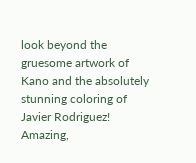look beyond the gruesome artwork of Kano and the absolutely stunning coloring of Javier Rodriguez! Amazing,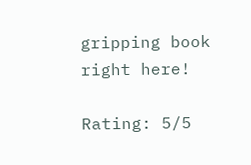gripping book right here!

Rating: 5/5